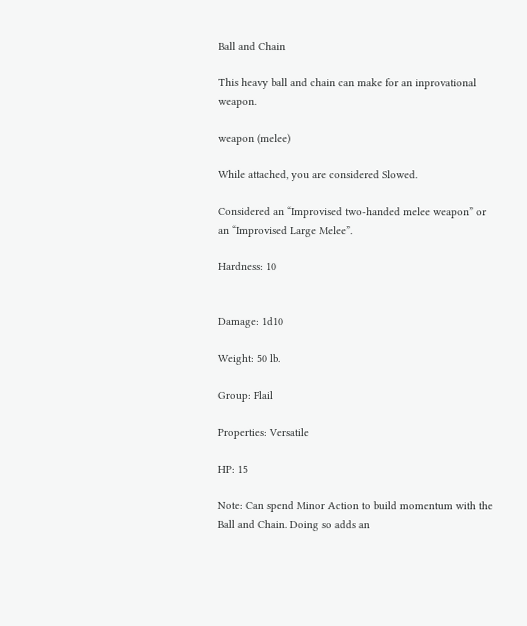Ball and Chain

This heavy ball and chain can make for an inprovational weapon.

weapon (melee)

While attached, you are considered Slowed.

Considered an “Improvised two-handed melee weapon” or an “Improvised Large Melee”.

Hardness: 10


Damage: 1d10

Weight: 50 lb.

Group: Flail

Properties: Versatile

HP: 15

Note: Can spend Minor Action to build momentum with the Ball and Chain. Doing so adds an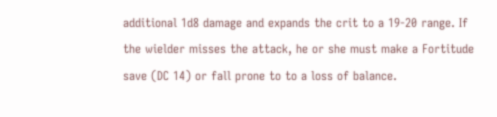additional 1d8 damage and expands the crit to a 19-20 range. If the wielder misses the attack, he or she must make a Fortitude save (DC 14) or fall prone to to a loss of balance.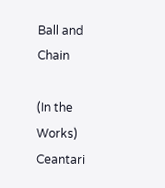Ball and Chain

(In the Works) Ceantari